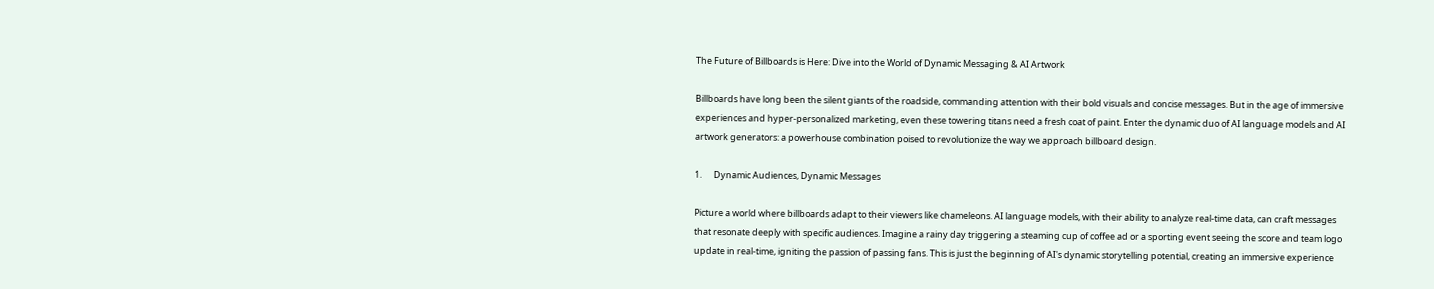The Future of Billboards is Here: Dive into the World of Dynamic Messaging & AI Artwork

Billboards have long been the silent giants of the roadside, commanding attention with their bold visuals and concise messages. But in the age of immersive experiences and hyper-personalized marketing, even these towering titans need a fresh coat of paint. Enter the dynamic duo of AI language models and AI artwork generators: a powerhouse combination poised to revolutionize the way we approach billboard design.

1.      Dynamic Audiences, Dynamic Messages

Picture a world where billboards adapt to their viewers like chameleons. AI language models, with their ability to analyze real-time data, can craft messages that resonate deeply with specific audiences. Imagine a rainy day triggering a steaming cup of coffee ad or a sporting event seeing the score and team logo update in real-time, igniting the passion of passing fans. This is just the beginning of AI's dynamic storytelling potential, creating an immersive experience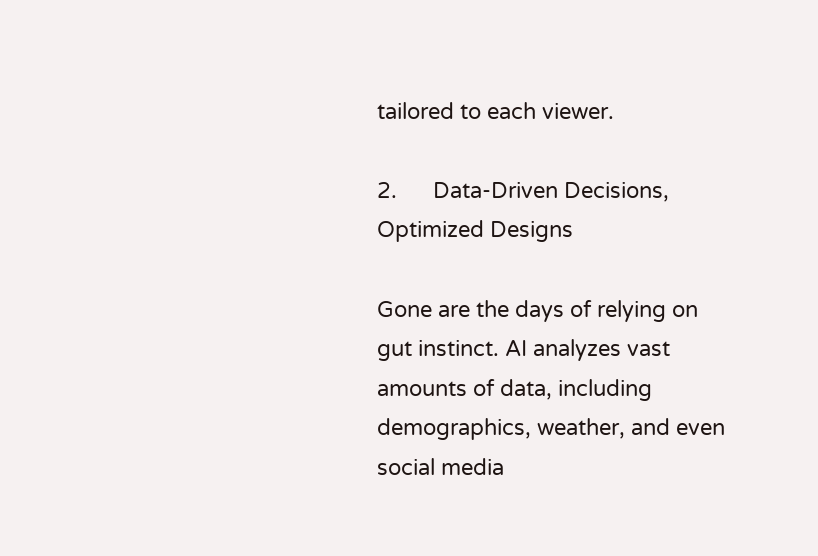tailored to each viewer.

2.      Data-Driven Decisions, Optimized Designs

Gone are the days of relying on gut instinct. AI analyzes vast amounts of data, including demographics, weather, and even social media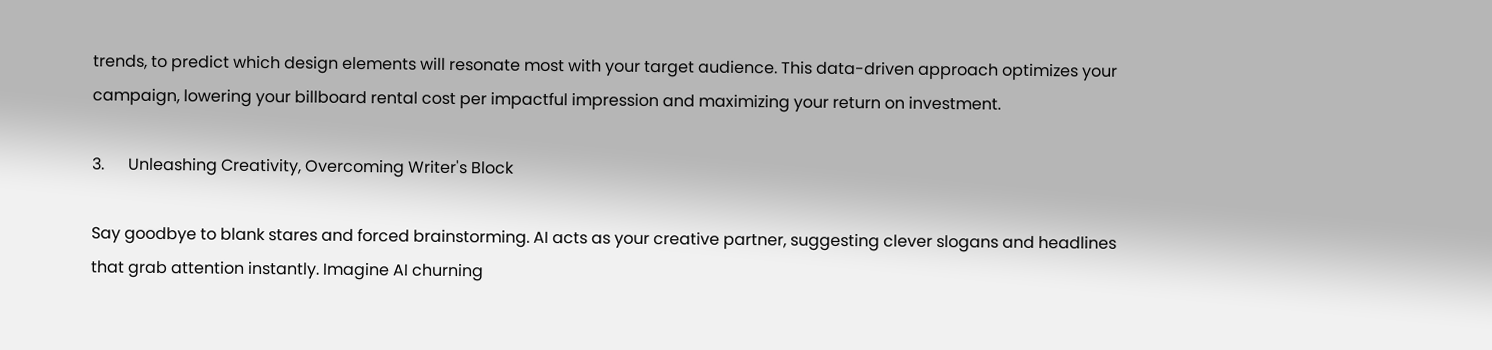trends, to predict which design elements will resonate most with your target audience. This data-driven approach optimizes your campaign, lowering your billboard rental cost per impactful impression and maximizing your return on investment.

3.      Unleashing Creativity, Overcoming Writer's Block

Say goodbye to blank stares and forced brainstorming. AI acts as your creative partner, suggesting clever slogans and headlines that grab attention instantly. Imagine AI churning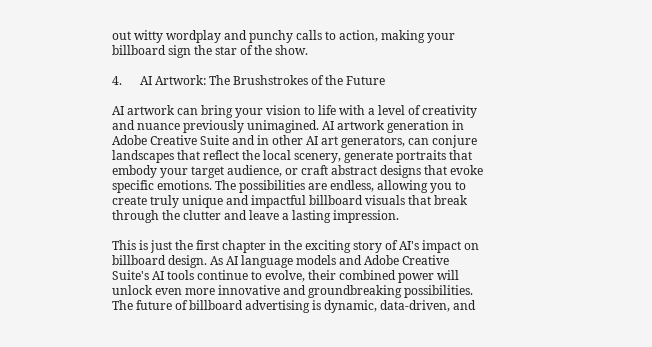out witty wordplay and punchy calls to action, making your billboard sign the star of the show.

4.      AI Artwork: The Brushstrokes of the Future

AI artwork can bring your vision to life with a level of creativity and nuance previously unimagined. AI artwork generation in Adobe Creative Suite and in other AI art generators, can conjure landscapes that reflect the local scenery, generate portraits that embody your target audience, or craft abstract designs that evoke specific emotions. The possibilities are endless, allowing you to create truly unique and impactful billboard visuals that break through the clutter and leave a lasting impression.

This is just the first chapter in the exciting story of AI's impact on billboard design. As AI language models and Adobe Creative Suite's AI tools continue to evolve, their combined power will unlock even more innovative and groundbreaking possibilities. The future of billboard advertising is dynamic, data-driven, and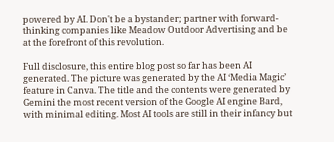powered by AI. Don't be a bystander; partner with forward-thinking companies like Meadow Outdoor Advertising and be at the forefront of this revolution.

Full disclosure, this entire blog post so far has been AI generated. The picture was generated by the AI ‘Media Magic’ feature in Canva. The title and the contents were generated by Gemini the most recent version of the Google AI engine Bard, with minimal editing. Most AI tools are still in their infancy but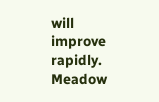will improve rapidly. Meadow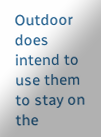Outdoor does intend to use them to stay on the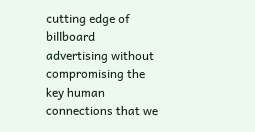cutting edge of billboard advertising without compromising the key human connections that we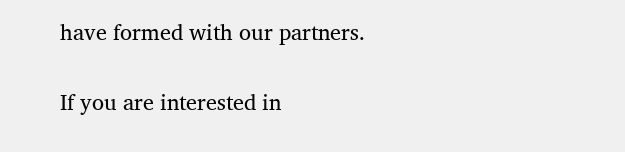have formed with our partners.

If you are interested in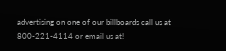advertising on one of our billboards call us at 800-221-4114 or email us at!